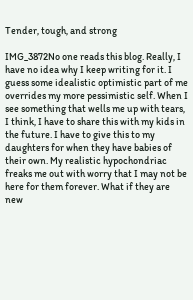Tender, tough, and strong

IMG_3872No one reads this blog. Really, I have no idea why I keep writing for it. I guess some idealistic optimistic part of me overrides my more pessimistic self. When I see something that wells me up with tears, I think, I have to share this with my kids in the future. I have to give this to my daughters for when they have babies of their own. My realistic hypochondriac freaks me out with worry that I may not be here for them forever. What if they are new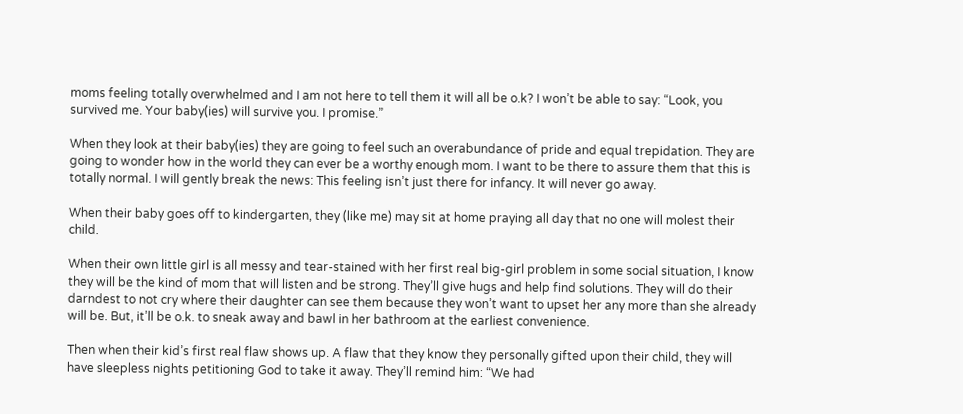moms feeling totally overwhelmed and I am not here to tell them it will all be o.k? I won’t be able to say: “Look, you survived me. Your baby(ies) will survive you. I promise.”

When they look at their baby(ies) they are going to feel such an overabundance of pride and equal trepidation. They are going to wonder how in the world they can ever be a worthy enough mom. I want to be there to assure them that this is totally normal. I will gently break the news: This feeling isn’t just there for infancy. It will never go away.

When their baby goes off to kindergarten, they (like me) may sit at home praying all day that no one will molest their child.

When their own little girl is all messy and tear-stained with her first real big-girl problem in some social situation, I know they will be the kind of mom that will listen and be strong. They’ll give hugs and help find solutions. They will do their darndest to not cry where their daughter can see them because they won’t want to upset her any more than she already will be. But, it’ll be o.k. to sneak away and bawl in her bathroom at the earliest convenience.

Then when their kid’s first real flaw shows up. A flaw that they know they personally gifted upon their child, they will have sleepless nights petitioning God to take it away. They’ll remind him: “We had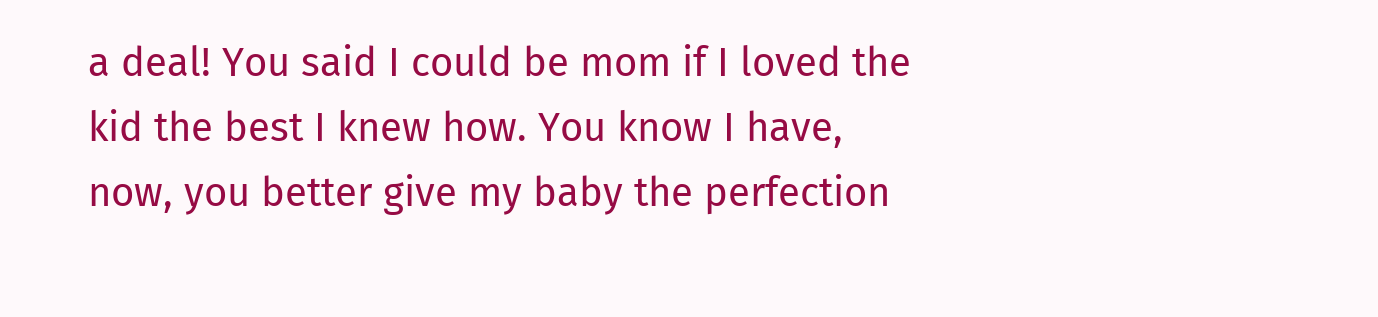a deal! You said I could be mom if I loved the kid the best I knew how. You know I have, now, you better give my baby the perfection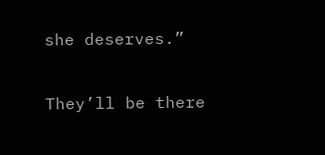she deserves.”

They’ll be there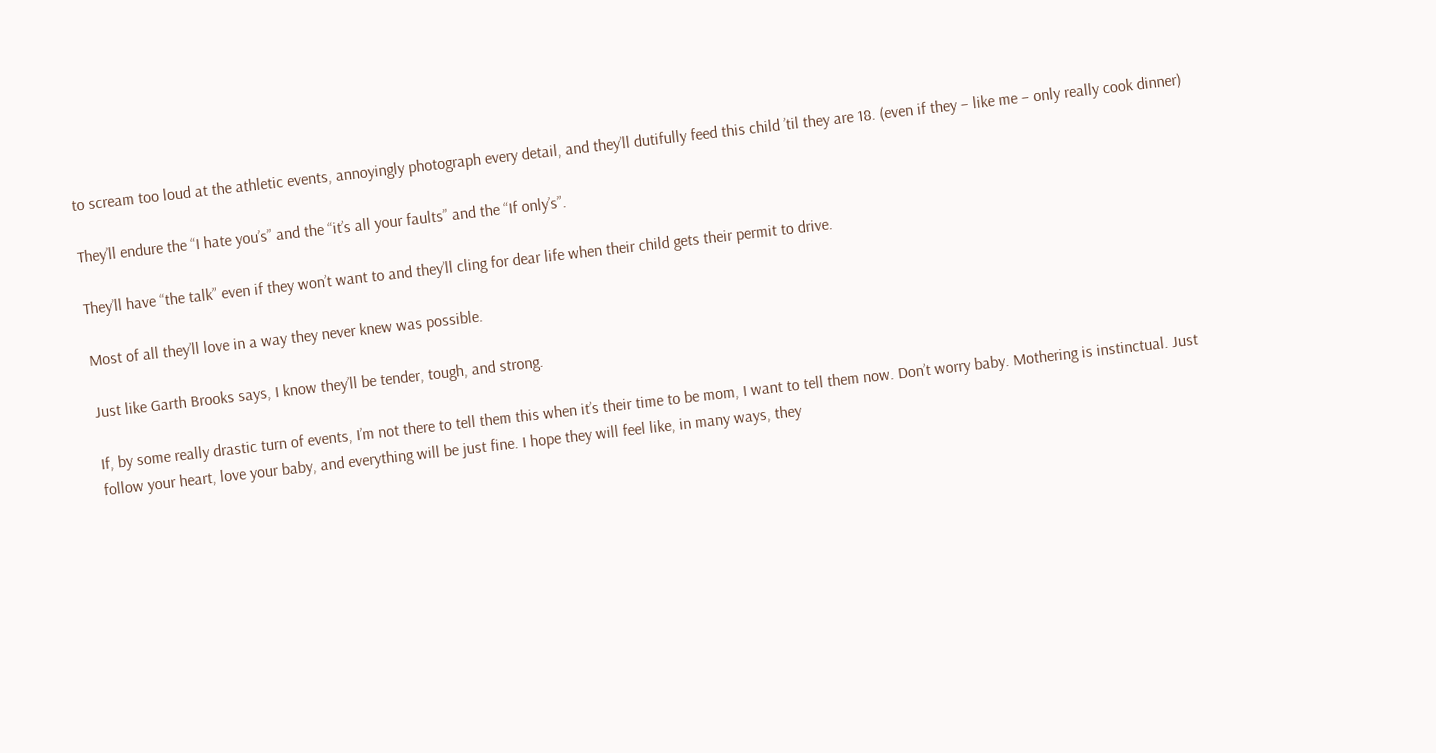to scream too loud at the athletic events, annoyingly photograph every detail, and they’ll dutifully feed this child ’til they are 18. (even if they – like me – only really cook dinner)

They’ll endure the “I hate you’s” and the “it’s all your faults” and the “If only’s”.

They’ll have “the talk” even if they won’t want to and they’ll cling for dear life when their child gets their permit to drive.

Most of all they’ll love in a way they never knew was possible.

Just like Garth Brooks says, I know they’ll be tender, tough, and strong.

If, by some really drastic turn of events, I’m not there to tell them this when it’s their time to be mom, I want to tell them now. Don’t worry baby. Mothering is instinctual. Just follow your heart, love your baby, and everything will be just fine. I hope they will feel like, in many ways, they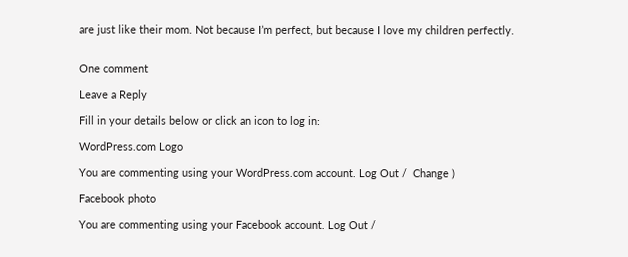are just like their mom. Not because I’m perfect, but because I love my children perfectly.


One comment

Leave a Reply

Fill in your details below or click an icon to log in:

WordPress.com Logo

You are commenting using your WordPress.com account. Log Out /  Change )

Facebook photo

You are commenting using your Facebook account. Log Out /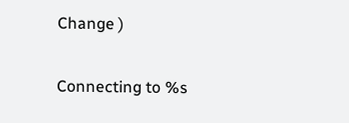Change )

Connecting to %s